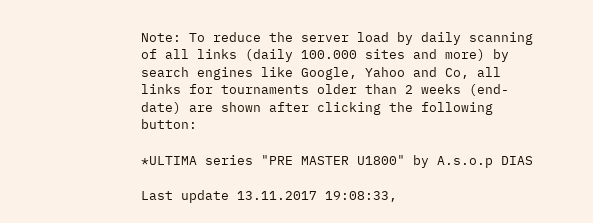Note: To reduce the server load by daily scanning of all links (daily 100.000 sites and more) by search engines like Google, Yahoo and Co, all links for tournaments older than 2 weeks (end-date) are shown after clicking the following button:

*ULTIMA series "PRE MASTER U1800" by A.s.o.p DIAS

Last update 13.11.2017 19:08:33,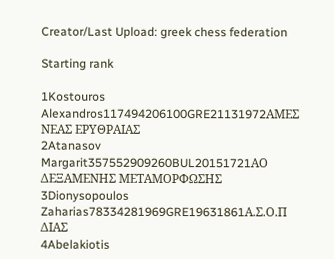Creator/Last Upload: greek chess federation

Starting rank

1Kostouros Alexandros117494206100GRE21131972ΑΜΕΣ ΝΕΑΣ ΕΡΥΘΡΑΙΑΣ
2Atanasov Margarit357552909260BUL20151721ΑΟ ΔΕΞΑΜΕΝΗΣ ΜΕΤΑΜΟΡΦΩΣΗΣ
3Dionysopoulos Zaharias78334281969GRE19631861Α.Σ.Ο.Π ΔΙΑΣ
4Abelakiotis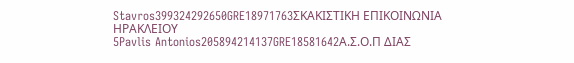Stavros399324292650GRE18971763ΣΚΑΚΙΣΤΙΚΗ ΕΠΙΚΟΙΝΩΝΙΑ ΗΡΑΚΛΕΙΟΥ
5Pavlis Antonios205894214137GRE18581642Α.Σ.Ο.Π ΔΙΑΣ